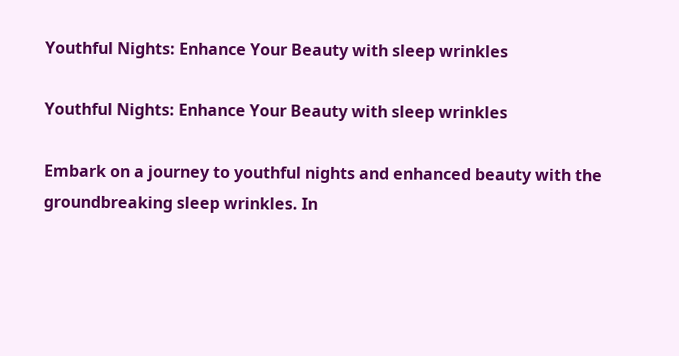Youthful Nights: Enhance Your Beauty with sleep wrinkles

Youthful Nights: Enhance Your Beauty with sleep wrinkles

Embark on a journey to youthful nights and enhanced beauty with the groundbreaking sleep wrinkles. In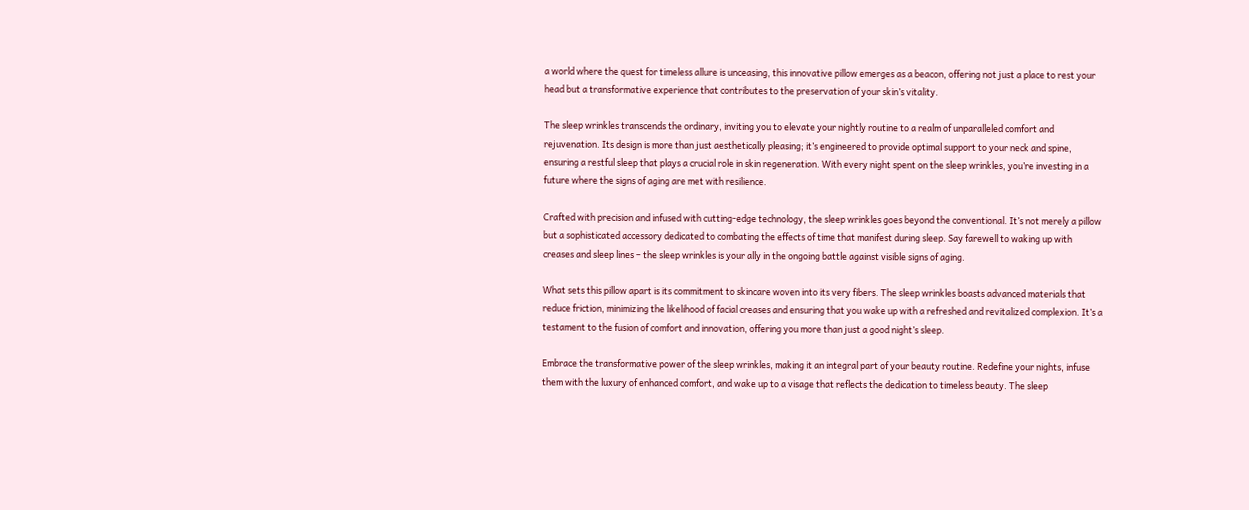a world where the quest for timeless allure is unceasing, this innovative pillow emerges as a beacon, offering not just a place to rest your head but a transformative experience that contributes to the preservation of your skin’s vitality.

The sleep wrinkles transcends the ordinary, inviting you to elevate your nightly routine to a realm of unparalleled comfort and rejuvenation. Its design is more than just aesthetically pleasing; it’s engineered to provide optimal support to your neck and spine, ensuring a restful sleep that plays a crucial role in skin regeneration. With every night spent on the sleep wrinkles, you’re investing in a future where the signs of aging are met with resilience.

Crafted with precision and infused with cutting-edge technology, the sleep wrinkles goes beyond the conventional. It’s not merely a pillow but a sophisticated accessory dedicated to combating the effects of time that manifest during sleep. Say farewell to waking up with creases and sleep lines – the sleep wrinkles is your ally in the ongoing battle against visible signs of aging.

What sets this pillow apart is its commitment to skincare woven into its very fibers. The sleep wrinkles boasts advanced materials that reduce friction, minimizing the likelihood of facial creases and ensuring that you wake up with a refreshed and revitalized complexion. It’s a testament to the fusion of comfort and innovation, offering you more than just a good night’s sleep.

Embrace the transformative power of the sleep wrinkles, making it an integral part of your beauty routine. Redefine your nights, infuse them with the luxury of enhanced comfort, and wake up to a visage that reflects the dedication to timeless beauty. The sleep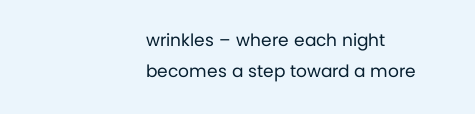wrinkles – where each night becomes a step toward a more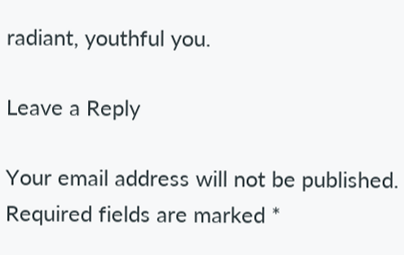radiant, youthful you.

Leave a Reply

Your email address will not be published. Required fields are marked *